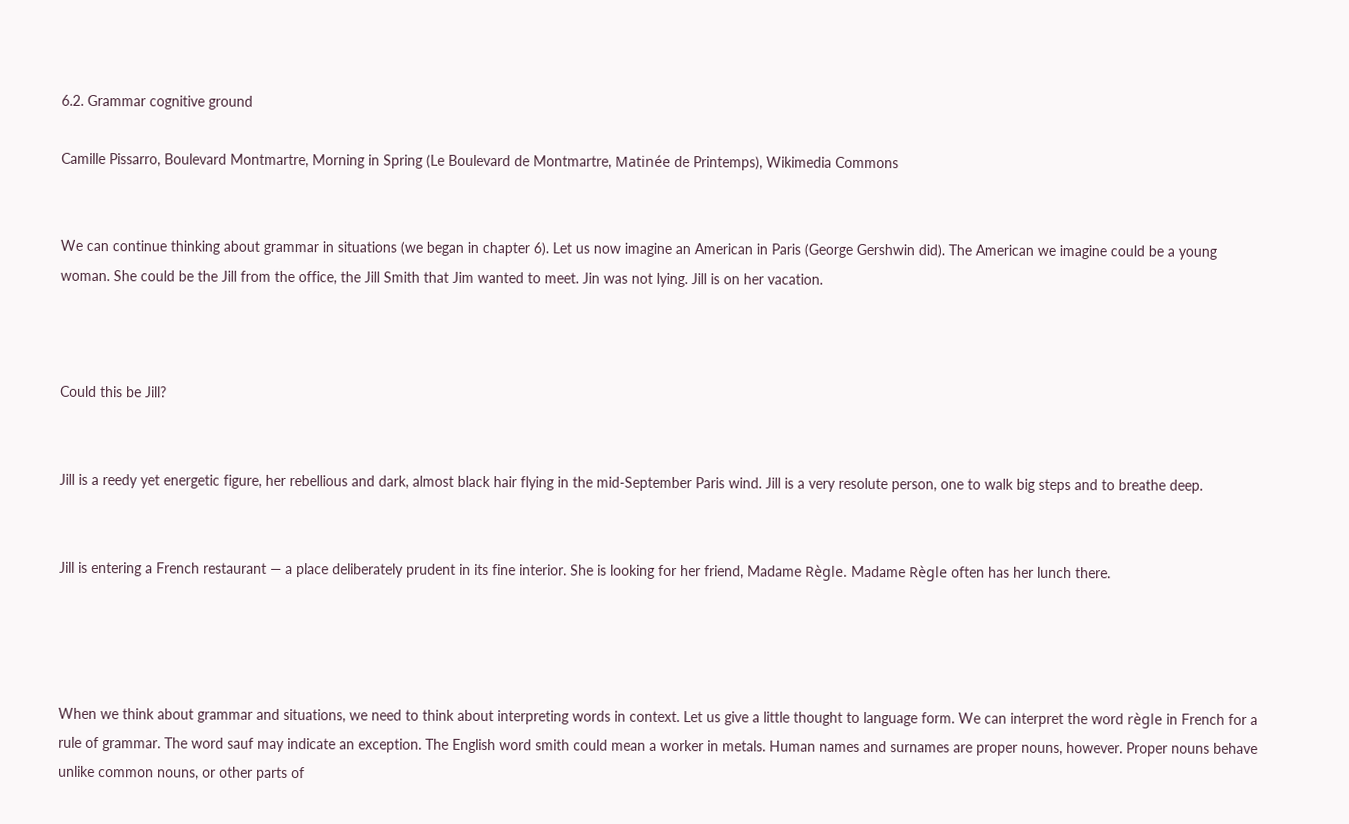6.2. Grammar cognitive ground

Camille Pissarro, Boulevard Montmartre, Morning in Spring (Le Boulevard de Montmartre, Matinée de Printemps), Wikimedia Commons


We can continue thinking about grammar in situations (we began in chapter 6). Let us now imagine an American in Paris (George Gershwin did). The American we imagine could be a young woman. She could be the Jill from the office, the Jill Smith that Jim wanted to meet. Jin was not lying. Jill is on her vacation.



Could this be Jill?


Jill is a reedy yet energetic figure, her rebellious and dark, almost black hair flying in the mid-September Paris wind. Jill is a very resolute person, one to walk big steps and to breathe deep.


Jill is entering a French restaurant ― a place deliberately prudent in its fine interior. She is looking for her friend, Madame Règle. Madame Règle often has her lunch there.




When we think about grammar and situations, we need to think about interpreting words in context. Let us give a little thought to language form. We can interpret the word règle in French for a rule of grammar. The word sauf may indicate an exception. The English word smith could mean a worker in metals. Human names and surnames are proper nouns, however. Proper nouns behave unlike common nouns, or other parts of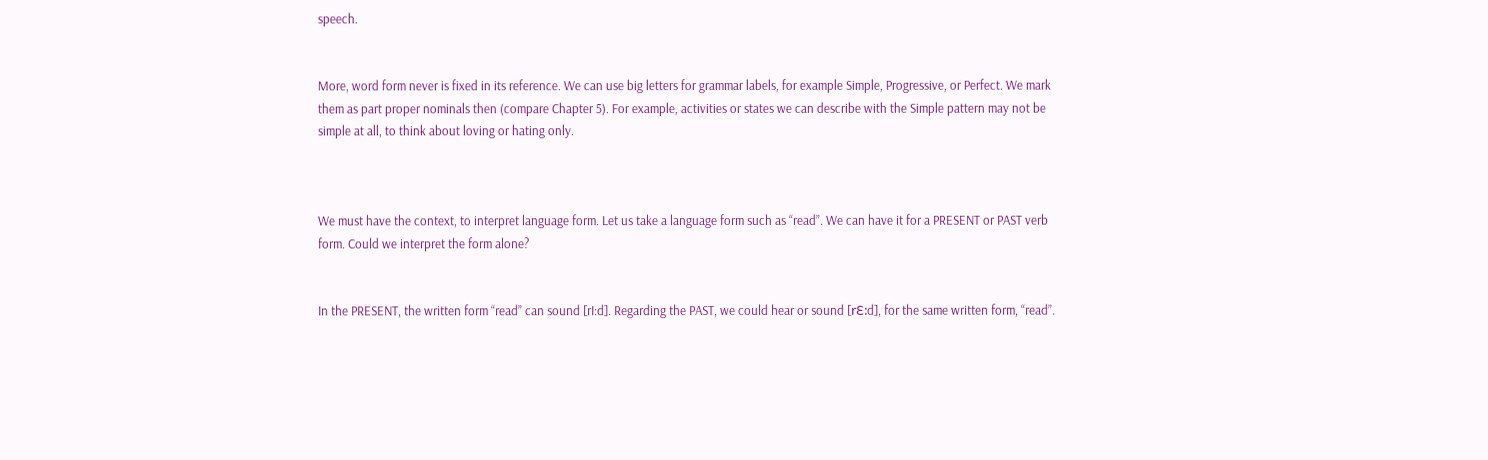speech.


More, word form never is fixed in its reference. We can use big letters for grammar labels, for example Simple, Progressive, or Perfect. We mark them as part proper nominals then (compare Chapter 5). For example, activities or states we can describe with the Simple pattern may not be simple at all, to think about loving or hating only.



We must have the context, to interpret language form. Let us take a language form such as “read”. We can have it for a PRESENT or PAST verb form. Could we interpret the form alone?


In the PRESENT, the written form “read” can sound [rI:d]. Regarding the PAST, we could hear or sound [rƐ:d], for the same written form, “read”.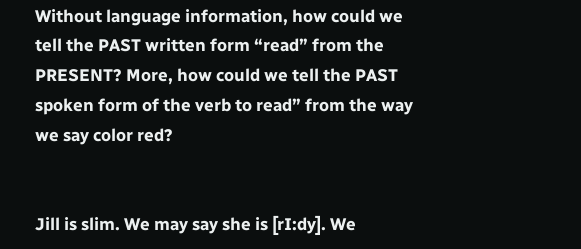Without language information, how could we tell the PAST written form “read” from the PRESENT? More, how could we tell the PAST spoken form of the verb to read” from the way we say color red?


Jill is slim. We may say she is [rI:dy]. We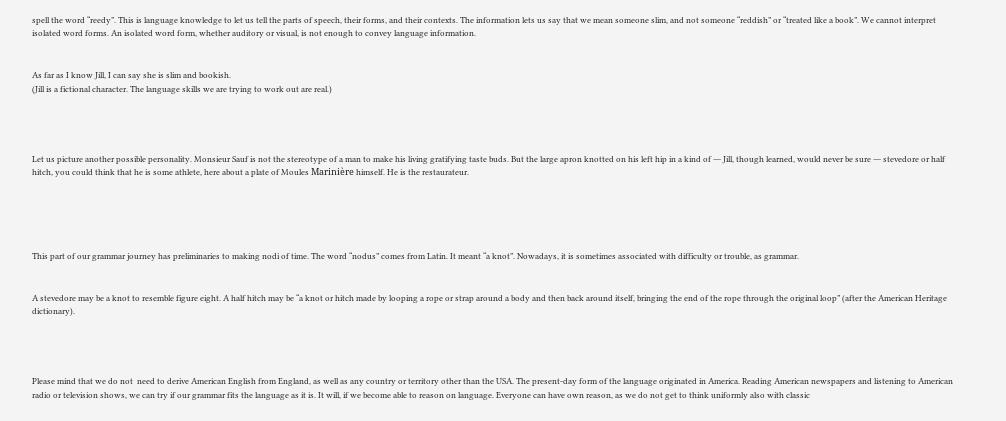spell the word “reedy”. This is language knowledge to let us tell the parts of speech, their forms, and their contexts. The information lets us say that we mean someone slim, and not someone “reddish” or “treated like a book”. We cannot interpret isolated word forms. An isolated word form, whether auditory or visual, is not enough to convey language information.


As far as I know Jill, I can say she is slim and bookish.
(Jill is a fictional character. The language skills we are trying to work out are real.)




Let us picture another possible personality. Monsieur Sauf is not the stereotype of a man to make his living gratifying taste buds. But the large apron knotted on his left hip in a kind of ― Jill, though learned, would never be sure ― stevedore or half hitch, you could think that he is some athlete, here about a plate of Moules Marinière himself. He is the restaurateur.





This part of our grammar journey has preliminaries to making nodi of time. The word “nodus” comes from Latin. It meant “a knot”. Nowadays, it is sometimes associated with difficulty or trouble, as grammar.


A stevedore may be a knot to resemble figure eight. A half hitch may be “a knot or hitch made by looping a rope or strap around a body and then back around itself, bringing the end of the rope through the original loop” (after the American Heritage dictionary).




Please mind that we do not  need to derive American English from England, as well as any country or territory other than the USA. The present-day form of the language originated in America. Reading American newspapers and listening to American radio or television shows, we can try if our grammar fits the language as it is. It will, if we become able to reason on language. Everyone can have own reason, as we do not get to think uniformly also with classic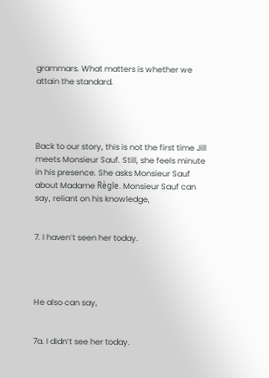grammars. What matters is whether we attain the standard.




Back to our story, this is not the first time Jill meets Monsieur Sauf. Still, she feels minute in his presence. She asks Monsieur Sauf about Madame Règle. Monsieur Sauf can say, reliant on his knowledge,


7. I haven’t seen her today.




He also can say,


7a. I didn’t see her today.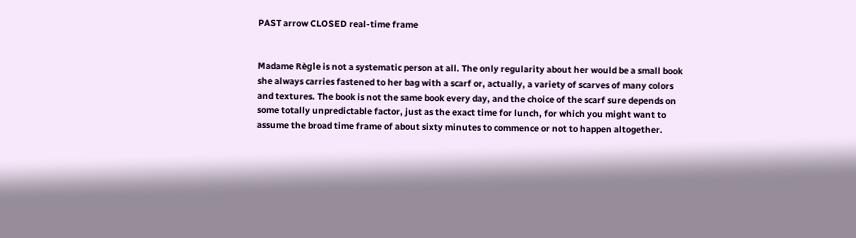PAST arrow CLOSED real-time frame


Madame Règle is not a systematic person at all. The only regularity about her would be a small book she always carries fastened to her bag with a scarf or, actually, a variety of scarves of many colors and textures. The book is not the same book every day, and the choice of the scarf sure depends on some totally unpredictable factor, just as the exact time for lunch, for which you might want to assume the broad time frame of about sixty minutes to commence or not to happen altogether.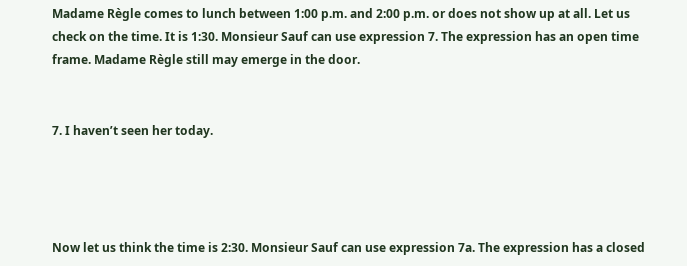Madame Règle comes to lunch between 1:00 p.m. and 2:00 p.m. or does not show up at all. Let us check on the time. It is 1:30. Monsieur Sauf can use expression 7. The expression has an open time frame. Madame Règle still may emerge in the door.


7. I haven’t seen her today.




Now let us think the time is 2:30. Monsieur Sauf can use expression 7a. The expression has a closed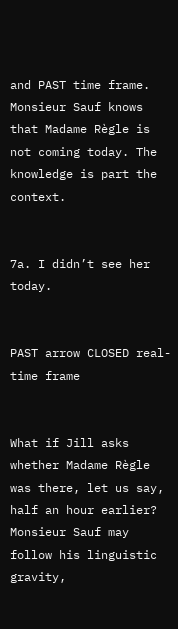and PAST time frame. Monsieur Sauf knows that Madame Règle is not coming today. The knowledge is part the context.


7a. I didn’t see her today.


PAST arrow CLOSED real-time frame


What if Jill asks whether Madame Règle was there, let us say, half an hour earlier? Monsieur Sauf may follow his linguistic gravity,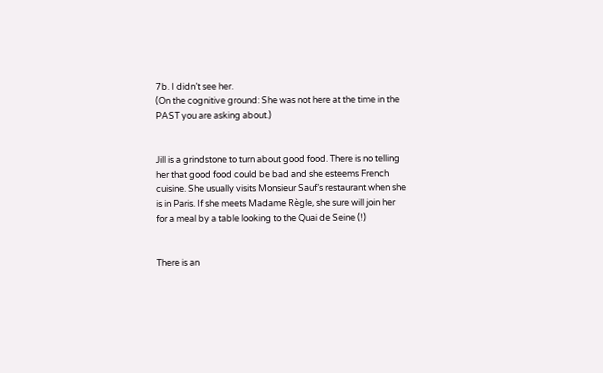7b. I didn’t see her.
(On the cognitive ground: She was not here at the time in the PAST you are asking about.)


Jill is a grindstone to turn about good food. There is no telling her that good food could be bad and she esteems French cuisine. She usually visits Monsieur Sauf’s restaurant when she is in Paris. If she meets Madame Règle, she sure will join her for a meal by a table looking to the Quai de Seine (!)


There is an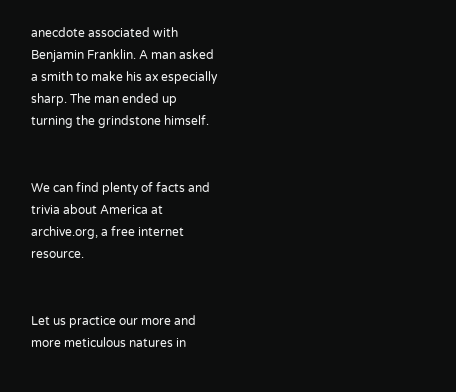anecdote associated with Benjamin Franklin. A man asked a smith to make his ax especially sharp. The man ended up turning the grindstone himself.


We can find plenty of facts and trivia about America at archive.org, a free internet resource.


Let us practice our more and more meticulous natures in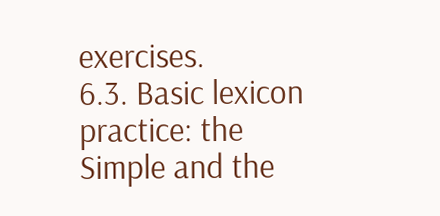exercises.
6.3. Basic lexicon practice: the Simple and the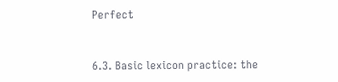Perfect


6.3. Basic lexicon practice: the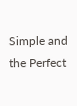Simple and the Perfect